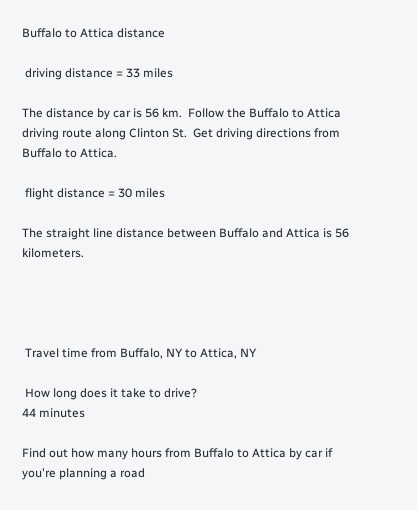Buffalo to Attica distance

 driving distance = 33 miles

The distance by car is 56 km.  Follow the Buffalo to Attica driving route along Clinton St.  Get driving directions from Buffalo to Attica.

 flight distance = 30 miles

The straight line distance between Buffalo and Attica is 56 kilometers.




 Travel time from Buffalo, NY to Attica, NY

 How long does it take to drive?
44 minutes

Find out how many hours from Buffalo to Attica by car if you're planning a road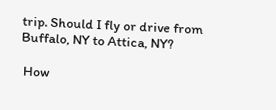trip. Should I fly or drive from Buffalo, NY to Attica, NY?

 How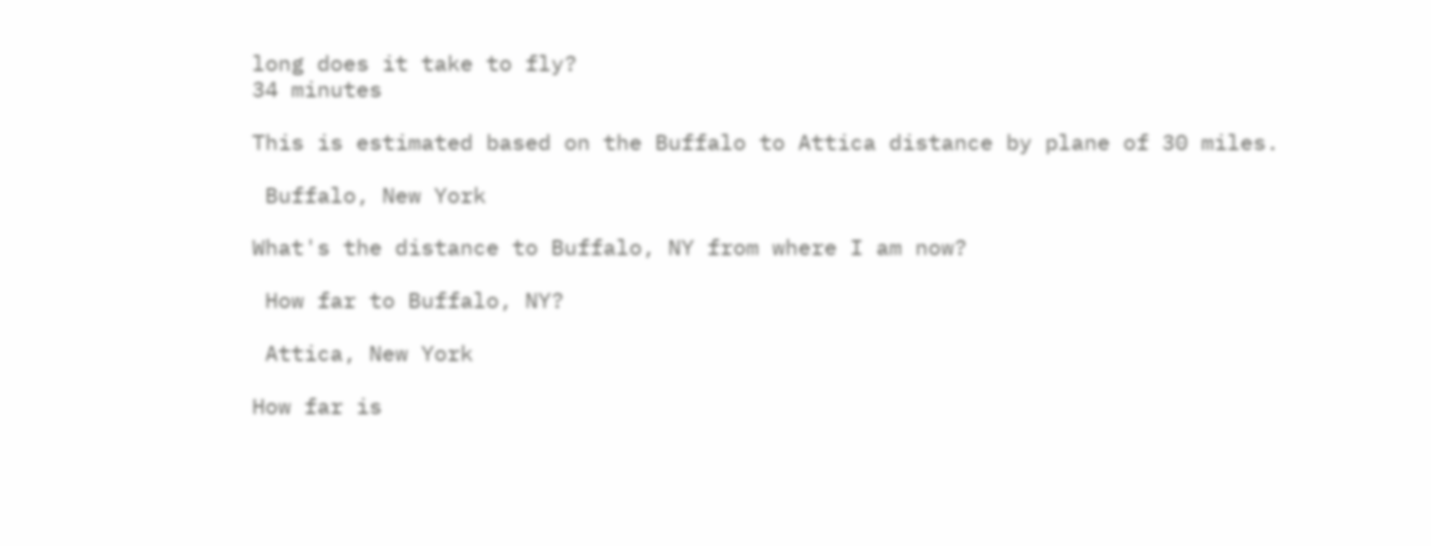long does it take to fly?
34 minutes

This is estimated based on the Buffalo to Attica distance by plane of 30 miles.

 Buffalo, New York

What's the distance to Buffalo, NY from where I am now?

 How far to Buffalo, NY?

 Attica, New York

How far is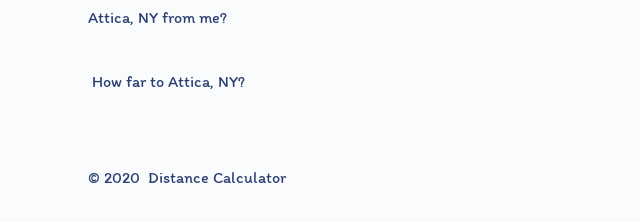Attica, NY from me?

 How far to Attica, NY?


© 2020  Distance Calculator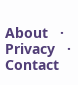About   ·   Privacy   ·   Contact